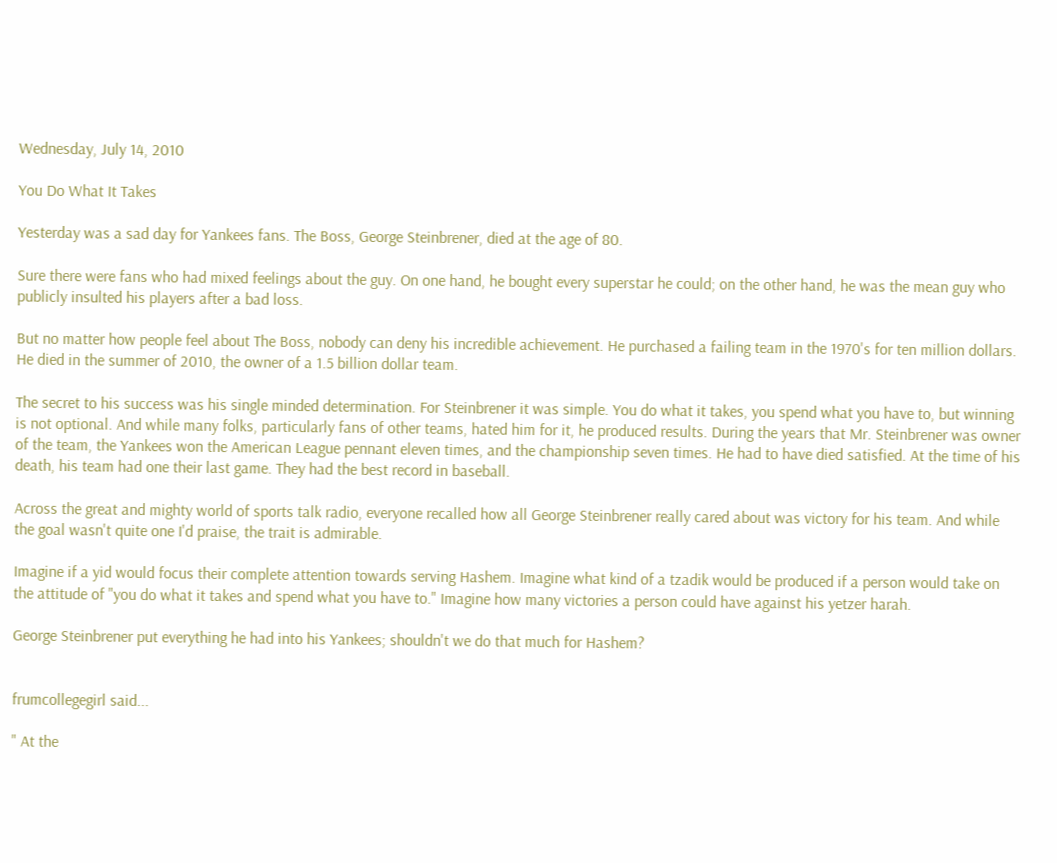Wednesday, July 14, 2010

You Do What It Takes

Yesterday was a sad day for Yankees fans. The Boss, George Steinbrener, died at the age of 80.

Sure there were fans who had mixed feelings about the guy. On one hand, he bought every superstar he could; on the other hand, he was the mean guy who publicly insulted his players after a bad loss.

But no matter how people feel about The Boss, nobody can deny his incredible achievement. He purchased a failing team in the 1970's for ten million dollars. He died in the summer of 2010, the owner of a 1.5 billion dollar team.

The secret to his success was his single minded determination. For Steinbrener it was simple. You do what it takes, you spend what you have to, but winning is not optional. And while many folks, particularly fans of other teams, hated him for it, he produced results. During the years that Mr. Steinbrener was owner of the team, the Yankees won the American League pennant eleven times, and the championship seven times. He had to have died satisfied. At the time of his death, his team had one their last game. They had the best record in baseball.

Across the great and mighty world of sports talk radio, everyone recalled how all George Steinbrener really cared about was victory for his team. And while the goal wasn't quite one I'd praise, the trait is admirable.

Imagine if a yid would focus their complete attention towards serving Hashem. Imagine what kind of a tzadik would be produced if a person would take on the attitude of "you do what it takes and spend what you have to." Imagine how many victories a person could have against his yetzer harah.

George Steinbrener put everything he had into his Yankees; shouldn't we do that much for Hashem?


frumcollegegirl said...

" At the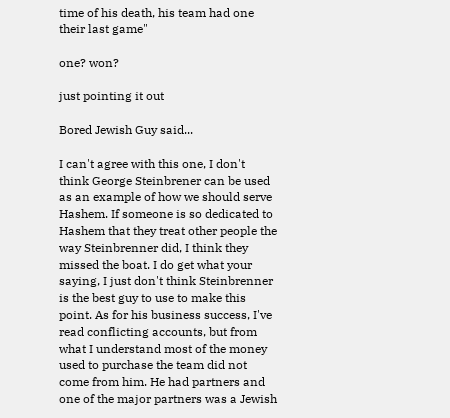time of his death, his team had one their last game"

one? won?

just pointing it out

Bored Jewish Guy said...

I can't agree with this one, I don't think George Steinbrener can be used as an example of how we should serve Hashem. If someone is so dedicated to Hashem that they treat other people the way Steinbrenner did, I think they missed the boat. I do get what your saying, I just don't think Steinbrenner is the best guy to use to make this point. As for his business success, I've read conflicting accounts, but from what I understand most of the money used to purchase the team did not come from him. He had partners and one of the major partners was a Jewish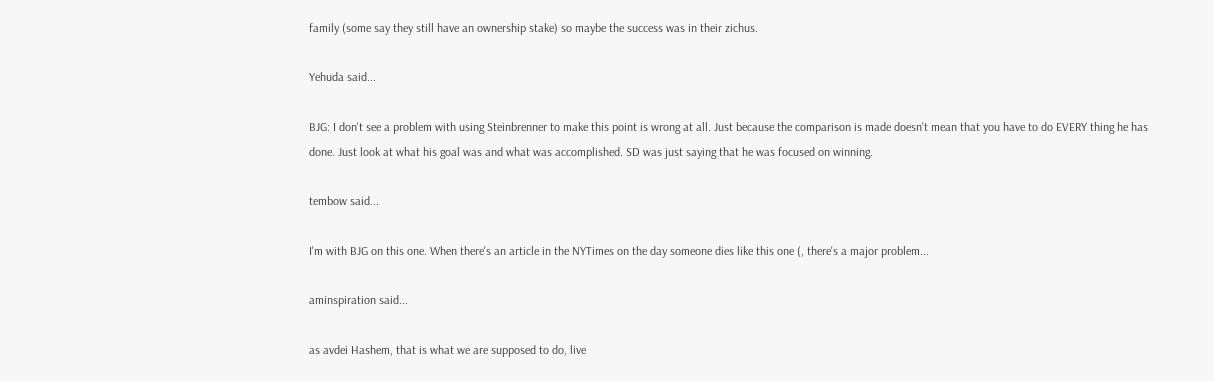family (some say they still have an ownership stake) so maybe the success was in their zichus.

Yehuda said...

BJG: I don't see a problem with using Steinbrenner to make this point is wrong at all. Just because the comparison is made doesn't mean that you have to do EVERY thing he has done. Just look at what his goal was and what was accomplished. SD was just saying that he was focused on winning.

tembow said...

I'm with BJG on this one. When there's an article in the NYTimes on the day someone dies like this one (, there's a major problem...

aminspiration said...

as avdei Hashem, that is what we are supposed to do, live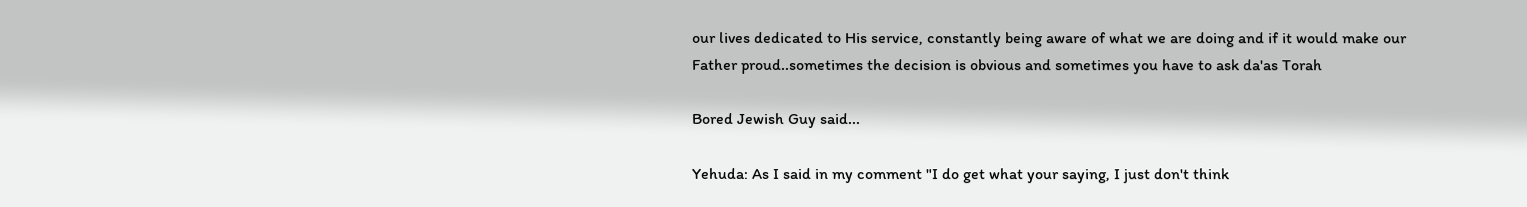our lives dedicated to His service, constantly being aware of what we are doing and if it would make our Father proud..sometimes the decision is obvious and sometimes you have to ask da'as Torah

Bored Jewish Guy said...

Yehuda: As I said in my comment "I do get what your saying, I just don't think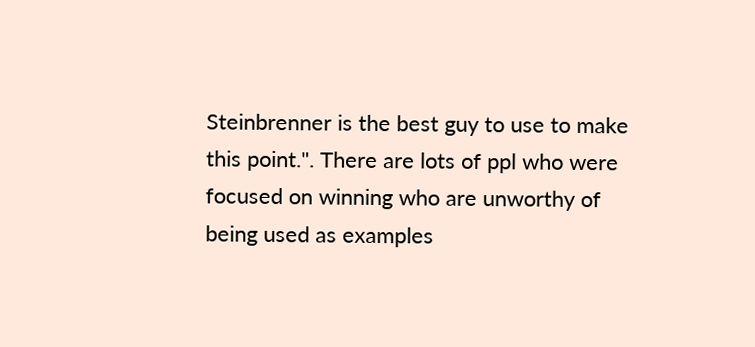Steinbrenner is the best guy to use to make this point.". There are lots of ppl who were focused on winning who are unworthy of being used as examples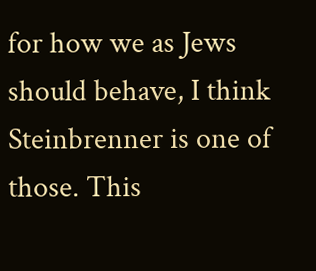for how we as Jews should behave, I think Steinbrenner is one of those. This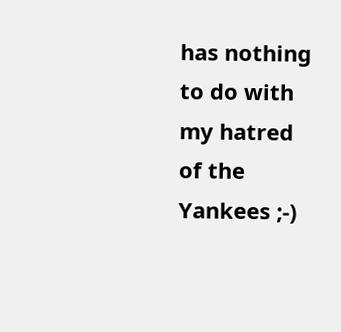has nothing to do with my hatred of the Yankees ;-)